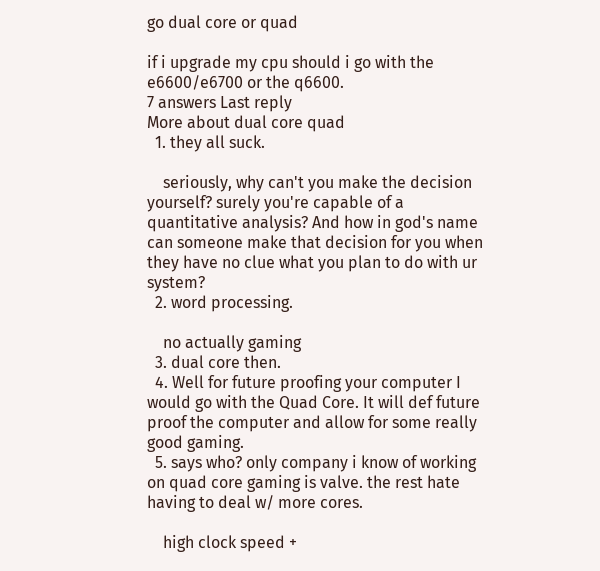go dual core or quad

if i upgrade my cpu should i go with the e6600/e6700 or the q6600.
7 answers Last reply
More about dual core quad
  1. they all suck.

    seriously, why can't you make the decision yourself? surely you're capable of a quantitative analysis? And how in god's name can someone make that decision for you when they have no clue what you plan to do with ur system?
  2. word processing.

    no actually gaming
  3. dual core then.
  4. Well for future proofing your computer I would go with the Quad Core. It will def future proof the computer and allow for some really good gaming.
  5. says who? only company i know of working on quad core gaming is valve. the rest hate having to deal w/ more cores.

    high clock speed +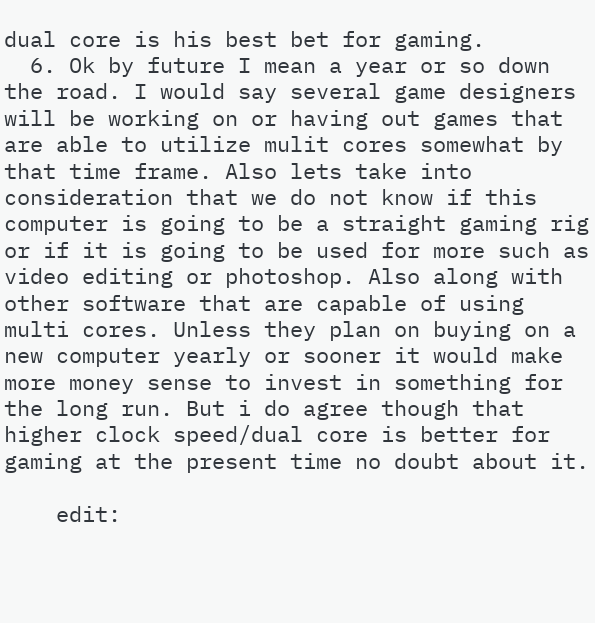dual core is his best bet for gaming.
  6. Ok by future I mean a year or so down the road. I would say several game designers will be working on or having out games that are able to utilize mulit cores somewhat by that time frame. Also lets take into consideration that we do not know if this computer is going to be a straight gaming rig or if it is going to be used for more such as video editing or photoshop. Also along with other software that are capable of using multi cores. Unless they plan on buying on a new computer yearly or sooner it would make more money sense to invest in something for the long run. But i do agree though that higher clock speed/dual core is better for gaming at the present time no doubt about it.

    edit: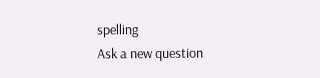spelling
Ask a new question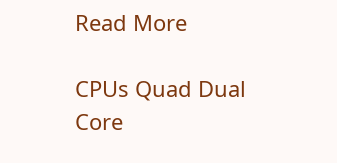Read More

CPUs Quad Dual Core